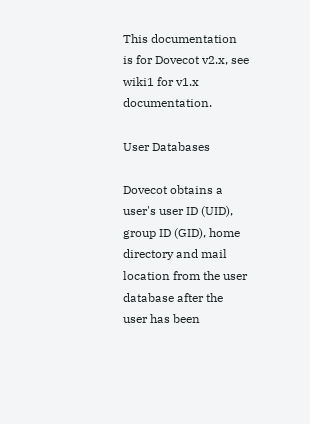This documentation is for Dovecot v2.x, see wiki1 for v1.x documentation.

User Databases

Dovecot obtains a user's user ID (UID), group ID (GID), home directory and mail location from the user database after the user has been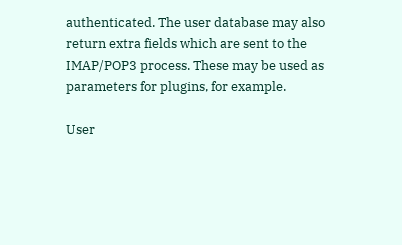authenticated. The user database may also return extra fields which are sent to the IMAP/POP3 process. These may be used as parameters for plugins, for example.

User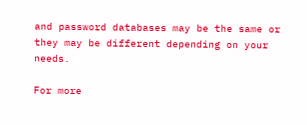and password databases may be the same or they may be different depending on your needs.

For more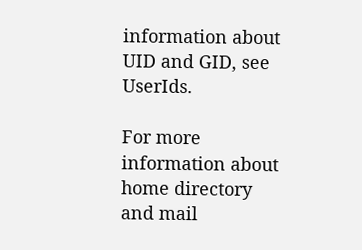information about UID and GID, see UserIds.

For more information about home directory and mail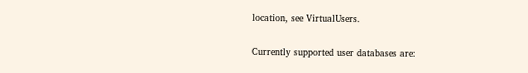location, see VirtualUsers.

Currently supported user databases are: